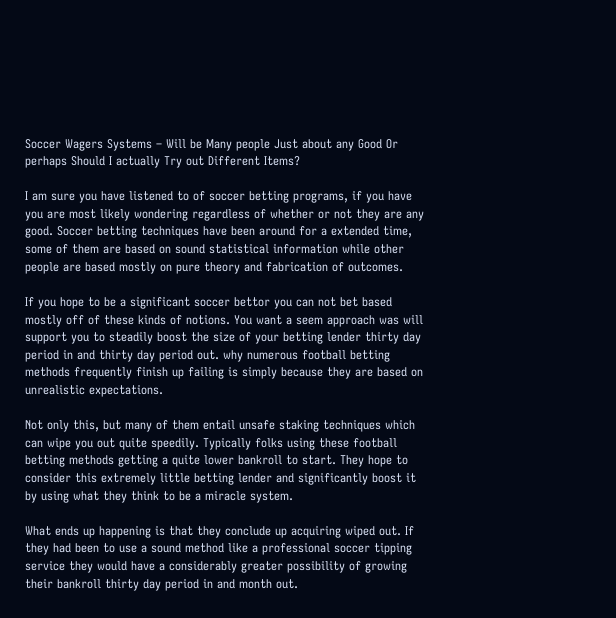Soccer Wagers Systems – Will be Many people Just about any Good Or perhaps Should I actually Try out Different Items?

I am sure you have listened to of soccer betting programs, if you have you are most likely wondering regardless of whether or not they are any good. Soccer betting techniques have been around for a extended time, some of them are based on sound statistical information while other people are based mostly on pure theory and fabrication of outcomes.

If you hope to be a significant soccer bettor you can not bet based mostly off of these kinds of notions. You want a seem approach was will support you to steadily boost the size of your betting lender thirty day period in and thirty day period out. why numerous football betting methods frequently finish up failing is simply because they are based on unrealistic expectations.

Not only this, but many of them entail unsafe staking techniques which can wipe you out quite speedily. Typically folks using these football betting methods getting a quite lower bankroll to start. They hope to consider this extremely little betting lender and significantly boost it by using what they think to be a miracle system.

What ends up happening is that they conclude up acquiring wiped out. If they had been to use a sound method like a professional soccer tipping service they would have a considerably greater possibility of growing their bankroll thirty day period in and month out.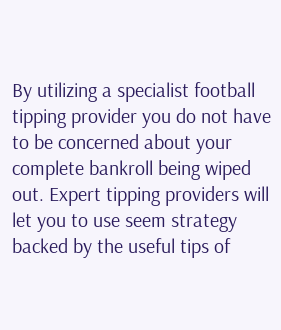By utilizing a specialist football tipping provider you do not have to be concerned about your complete bankroll being wiped out. Expert tipping providers will let you to use seem strategy backed by the useful tips of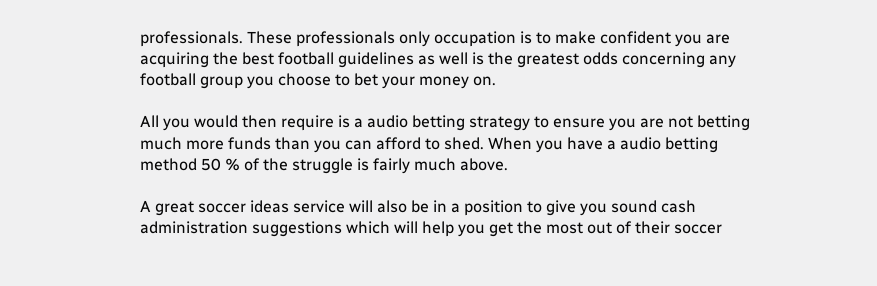professionals. These professionals only occupation is to make confident you are acquiring the best football guidelines as well is the greatest odds concerning any football group you choose to bet your money on.

All you would then require is a audio betting strategy to ensure you are not betting much more funds than you can afford to shed. When you have a audio betting method 50 % of the struggle is fairly much above.

A great soccer ideas service will also be in a position to give you sound cash administration suggestions which will help you get the most out of their soccer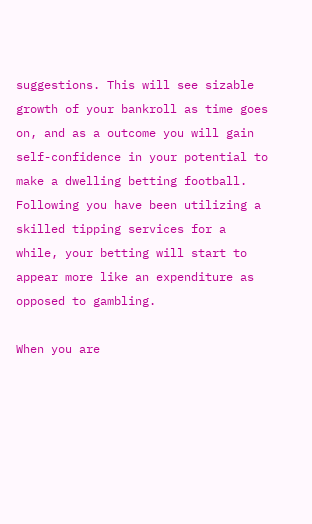suggestions. This will see sizable growth of your bankroll as time goes on, and as a outcome you will gain self-confidence in your potential to make a dwelling betting football. Following you have been utilizing a skilled tipping services for a while, your betting will start to appear more like an expenditure as opposed to gambling.

When you are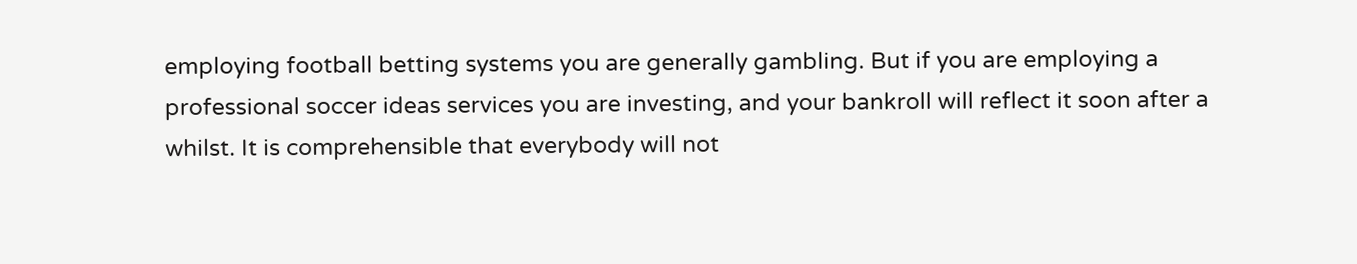employing football betting systems you are generally gambling. But if you are employing a professional soccer ideas services you are investing, and your bankroll will reflect it soon after a whilst. It is comprehensible that everybody will not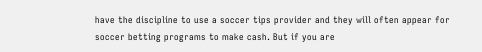have the discipline to use a soccer tips provider and they will often appear for soccer betting programs to make cash. But if you are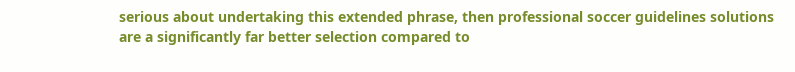serious about undertaking this extended phrase, then professional soccer guidelines solutions are a significantly far better selection compared to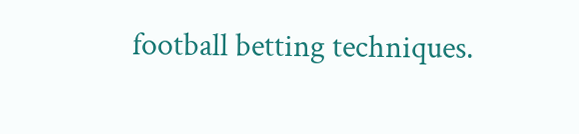football betting techniques.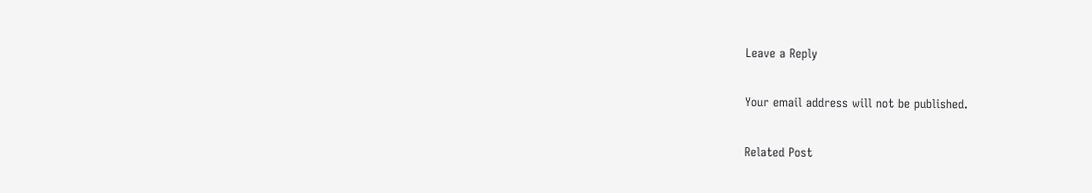Leave a Reply

Your email address will not be published.

Related Post